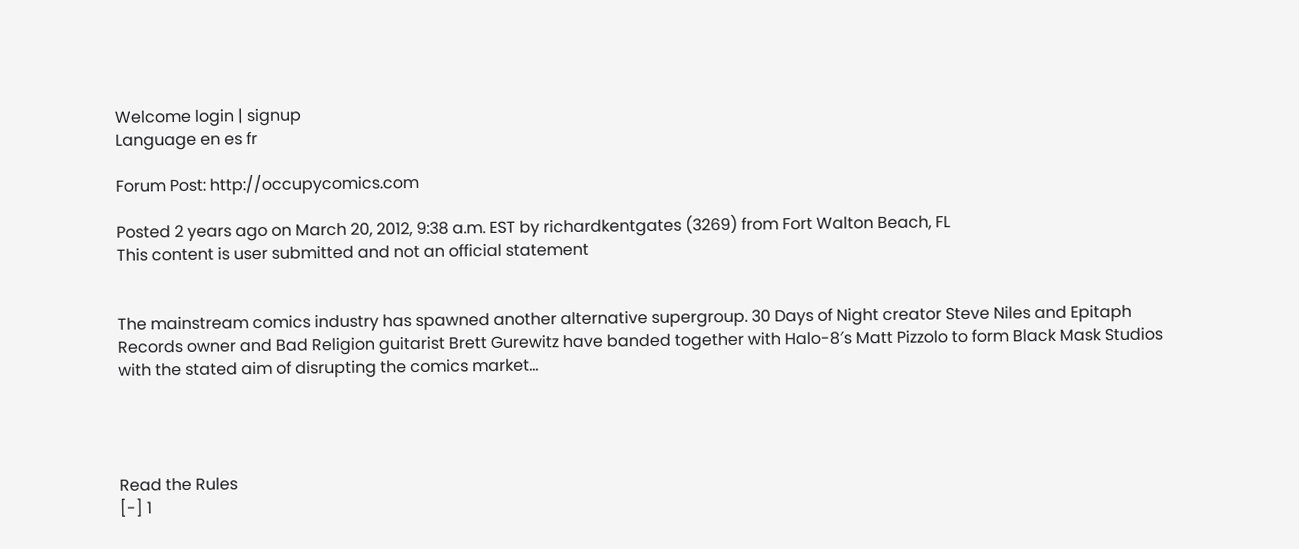Welcome login | signup
Language en es fr

Forum Post: http://occupycomics.com

Posted 2 years ago on March 20, 2012, 9:38 a.m. EST by richardkentgates (3269) from Fort Walton Beach, FL
This content is user submitted and not an official statement


The mainstream comics industry has spawned another alternative supergroup. 30 Days of Night creator Steve Niles and Epitaph Records owner and Bad Religion guitarist Brett Gurewitz have banded together with Halo-8′s Matt Pizzolo to form Black Mask Studios with the stated aim of disrupting the comics market...




Read the Rules
[-] 1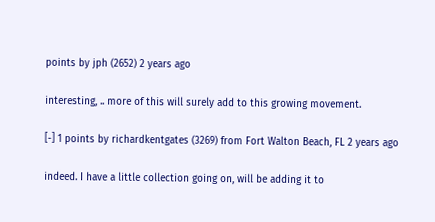points by jph (2652) 2 years ago

interesting, .. more of this will surely add to this growing movement.

[-] 1 points by richardkentgates (3269) from Fort Walton Beach, FL 2 years ago

indeed. I have a little collection going on, will be adding it to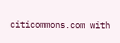citicommons.com with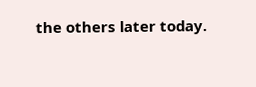the others later today.